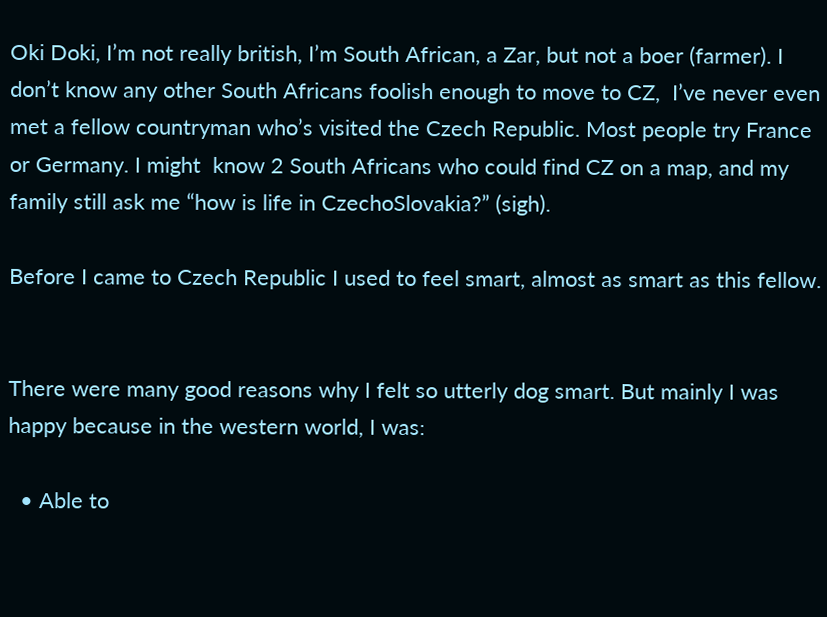Oki Doki, I’m not really british, I’m South African, a Zar, but not a boer (farmer). I don’t know any other South Africans foolish enough to move to CZ,  I’ve never even met a fellow countryman who’s visited the Czech Republic. Most people try France or Germany. I might  know 2 South Africans who could find CZ on a map, and my family still ask me “how is life in CzechoSlovakia?” (sigh).

Before I came to Czech Republic I used to feel smart, almost as smart as this fellow.


There were many good reasons why I felt so utterly dog smart. But mainly I was happy because in the western world, I was:

  • Able to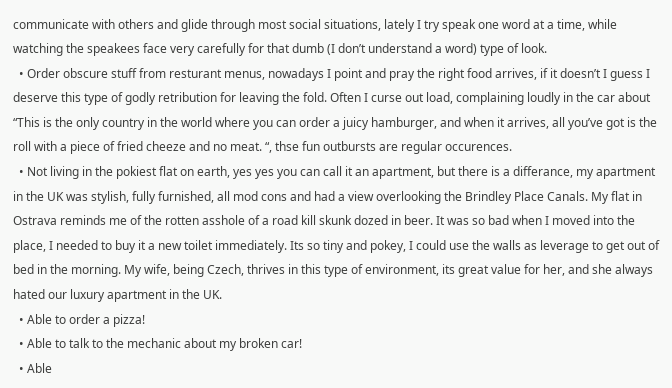communicate with others and glide through most social situations, lately I try speak one word at a time, while watching the speakees face very carefully for that dumb (I don’t understand a word) type of look.
  • Order obscure stuff from resturant menus, nowadays I point and pray the right food arrives, if it doesn’t I guess I deserve this type of godly retribution for leaving the fold. Often I curse out load, complaining loudly in the car about “This is the only country in the world where you can order a juicy hamburger, and when it arrives, all you’ve got is the roll with a piece of fried cheeze and no meat. “, thse fun outbursts are regular occurences.
  • Not living in the pokiest flat on earth, yes yes you can call it an apartment, but there is a differance, my apartment in the UK was stylish, fully furnished, all mod cons and had a view overlooking the Brindley Place Canals. My flat in Ostrava reminds me of the rotten asshole of a road kill skunk dozed in beer. It was so bad when I moved into the place, I needed to buy it a new toilet immediately. Its so tiny and pokey, I could use the walls as leverage to get out of bed in the morning. My wife, being Czech, thrives in this type of environment, its great value for her, and she always hated our luxury apartment in the UK.
  • Able to order a pizza!
  • Able to talk to the mechanic about my broken car!
  • Able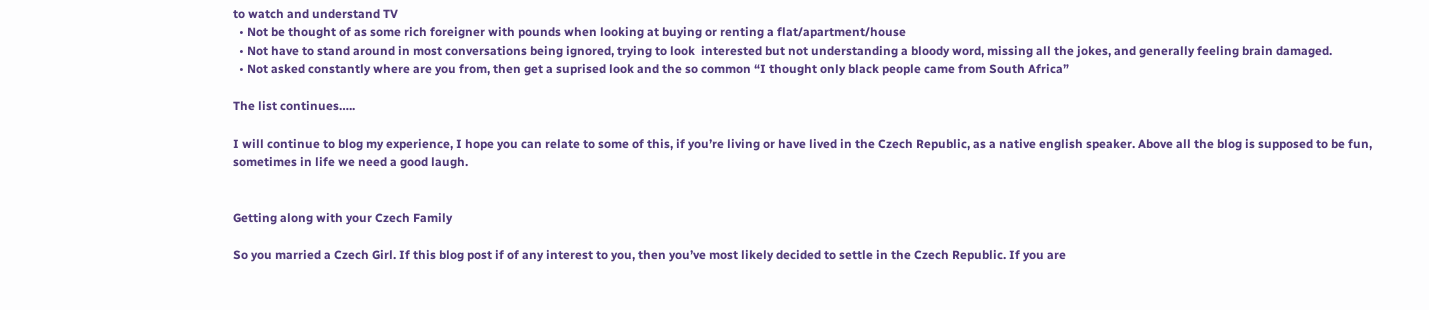to watch and understand TV
  • Not be thought of as some rich foreigner with pounds when looking at buying or renting a flat/apartment/house
  • Not have to stand around in most conversations being ignored, trying to look  interested but not understanding a bloody word, missing all the jokes, and generally feeling brain damaged.
  • Not asked constantly where are you from, then get a suprised look and the so common “I thought only black people came from South Africa”

The list continues…..

I will continue to blog my experience, I hope you can relate to some of this, if you’re living or have lived in the Czech Republic, as a native english speaker. Above all the blog is supposed to be fun, sometimes in life we need a good laugh.


Getting along with your Czech Family

So you married a Czech Girl. If this blog post if of any interest to you, then you’ve most likely decided to settle in the Czech Republic. If you are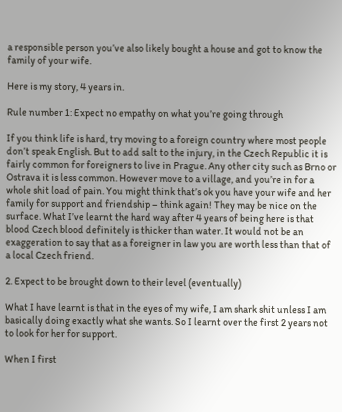a responsible person you’ve also likely bought a house and got to know the family of your wife.

Here is my story, 4 years in.

Rule number 1: Expect no empathy on what you’re going through

If you think life is hard, try moving to a foreign country where most people don’t speak English. But to add salt to the injury, in the Czech Republic it is fairly common for foreigners to live in Prague. Any other city such as Brno or Ostrava it is less common. However move to a village, and you’re in for a whole shit load of pain. You might think that’s ok you have your wife and her family for support and friendship – think again! They may be nice on the surface. What I’ve learnt the hard way after 4 years of being here is that blood Czech blood definitely is thicker than water. It would not be an exaggeration to say that as a foreigner in law you are worth less than that of a local Czech friend.

2. Expect to be brought down to their level (eventually)

What I have learnt is that in the eyes of my wife, I am shark shit unless I am basically doing exactly what she wants. So I learnt over the first 2 years not to look for her for support.

When I first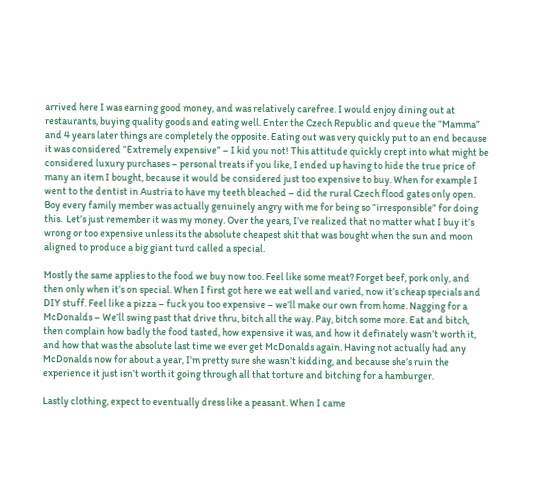arrived here I was earning good money, and was relatively carefree. I would enjoy dining out at restaurants, buying quality goods and eating well. Enter the Czech Republic and queue the “Mamma” and 4 years later things are completely the opposite. Eating out was very quickly put to an end because it was considered “Extremely expensive” – I kid you not! This attitude quickly crept into what might be considered luxury purchases – personal treats if you like, I ended up having to hide the true price of many an item I bought, because it would be considered just too expensive to buy. When for example I went to the dentist in Austria to have my teeth bleached – did the rural Czech flood gates only open. Boy every family member was actually genuinely angry with me for being so “irresponsible” for doing this.  Let’s just remember it was my money. Over the years, I’ve realized that no matter what I buy it’s wrong or too expensive unless its the absolute cheapest shit that was bought when the sun and moon aligned to produce a big giant turd called a special.

Mostly the same applies to the food we buy now too. Feel like some meat? Forget beef, pork only, and then only when it’s on special. When I first got here we eat well and varied, now it’s cheap specials and DIY stuff. Feel like a pizza – fuck you too expensive – we’ll make our own from home. Nagging for a McDonalds – We’ll swing past that drive thru, bitch all the way. Pay, bitch some more. Eat and bitch, then complain how badly the food tasted, how expensive it was, and how it definately wasn’t worth it, and how that was the absolute last time we ever get McDonalds again. Having not actually had any McDonalds now for about a year, I’m pretty sure she wasn’t kidding, and because she’s ruin the experience it just isn’t worth it going through all that torture and bitching for a hamburger.

Lastly clothing, expect to eventually dress like a peasant. When I came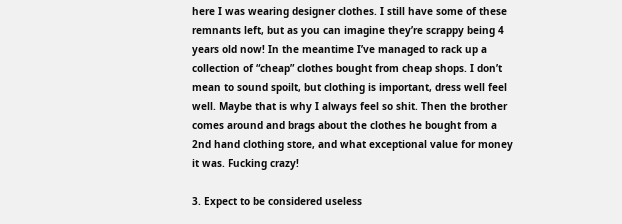here I was wearing designer clothes. I still have some of these remnants left, but as you can imagine they’re scrappy being 4 years old now! In the meantime I’ve managed to rack up a collection of “cheap” clothes bought from cheap shops. I don’t mean to sound spoilt, but clothing is important, dress well feel well. Maybe that is why I always feel so shit. Then the brother comes around and brags about the clothes he bought from a 2nd hand clothing store, and what exceptional value for money it was. Fucking crazy!

3. Expect to be considered useless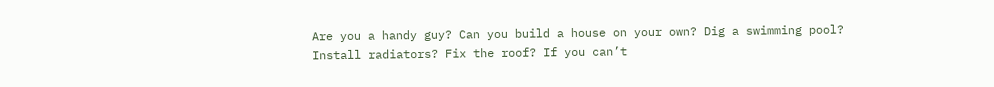Are you a handy guy? Can you build a house on your own? Dig a swimming pool? Install radiators? Fix the roof? If you can’t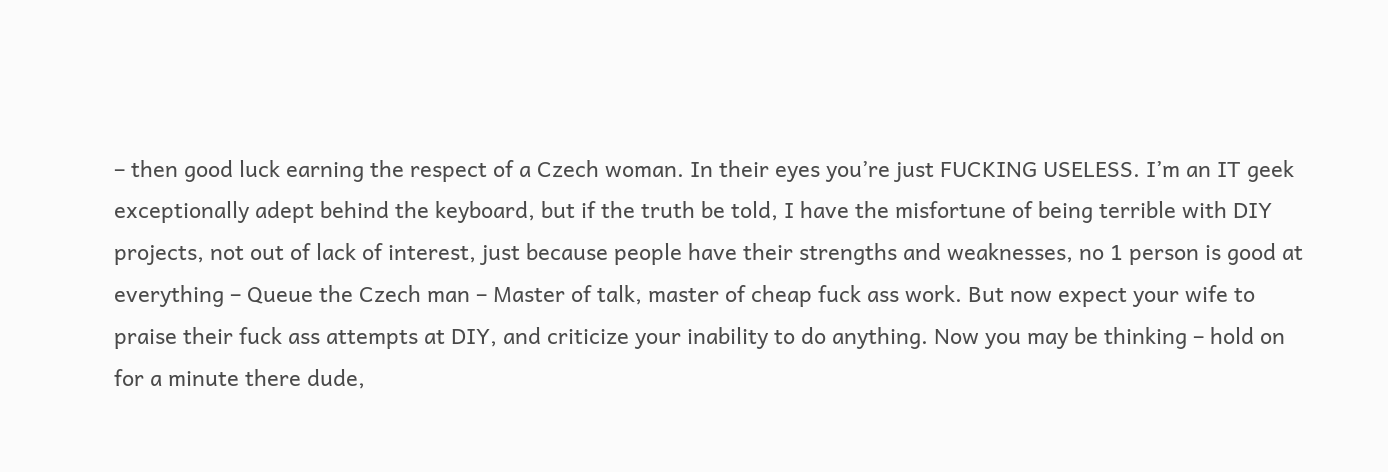– then good luck earning the respect of a Czech woman. In their eyes you’re just FUCKING USELESS. I’m an IT geek exceptionally adept behind the keyboard, but if the truth be told, I have the misfortune of being terrible with DIY projects, not out of lack of interest, just because people have their strengths and weaknesses, no 1 person is good at everything – Queue the Czech man – Master of talk, master of cheap fuck ass work. But now expect your wife to praise their fuck ass attempts at DIY, and criticize your inability to do anything. Now you may be thinking – hold on for a minute there dude,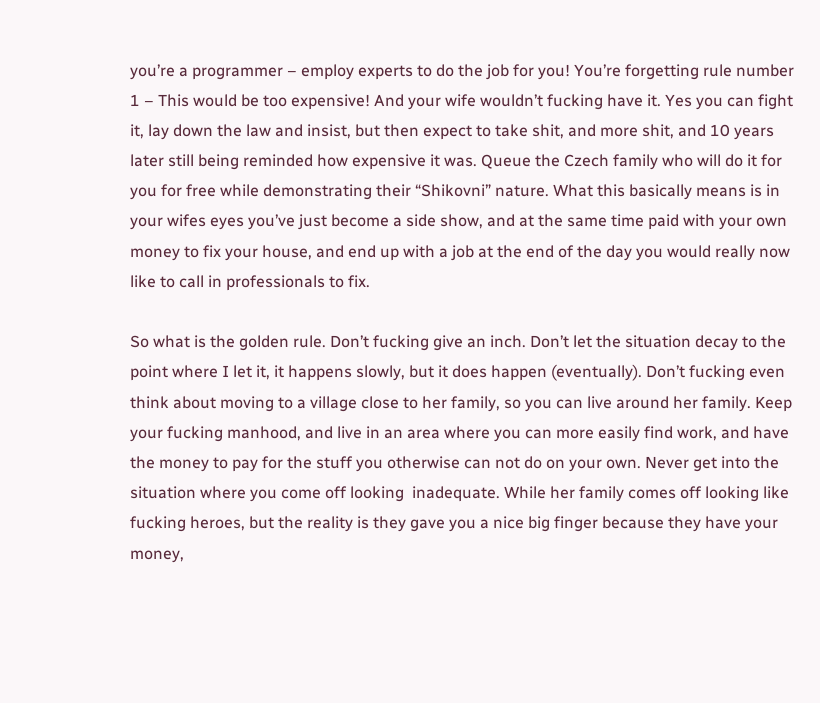you’re a programmer – employ experts to do the job for you! You’re forgetting rule number 1 – This would be too expensive! And your wife wouldn’t fucking have it. Yes you can fight it, lay down the law and insist, but then expect to take shit, and more shit, and 10 years later still being reminded how expensive it was. Queue the Czech family who will do it for you for free while demonstrating their “Shikovni” nature. What this basically means is in your wifes eyes you’ve just become a side show, and at the same time paid with your own money to fix your house, and end up with a job at the end of the day you would really now like to call in professionals to fix.

So what is the golden rule. Don’t fucking give an inch. Don’t let the situation decay to the point where I let it, it happens slowly, but it does happen (eventually). Don’t fucking even think about moving to a village close to her family, so you can live around her family. Keep your fucking manhood, and live in an area where you can more easily find work, and have the money to pay for the stuff you otherwise can not do on your own. Never get into the situation where you come off looking  inadequate. While her family comes off looking like fucking heroes, but the reality is they gave you a nice big finger because they have your money,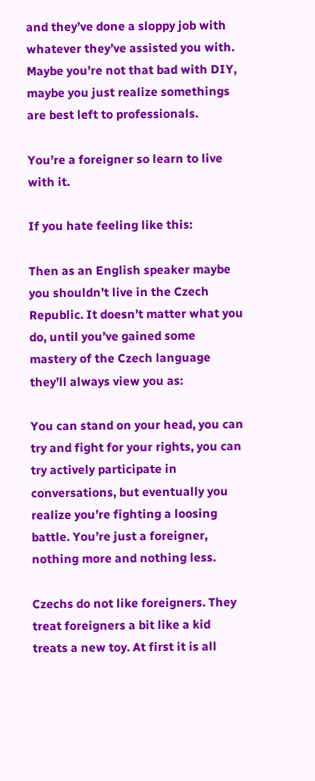and they’ve done a sloppy job with whatever they’ve assisted you with. Maybe you’re not that bad with DIY, maybe you just realize somethings are best left to professionals.

You’re a foreigner so learn to live with it.

If you hate feeling like this:

Then as an English speaker maybe you shouldn’t live in the Czech Republic. It doesn’t matter what you do, until you’ve gained some mastery of the Czech language they’ll always view you as:

You can stand on your head, you can try and fight for your rights, you can try actively participate in conversations, but eventually you realize you’re fighting a loosing battle. You’re just a foreigner, nothing more and nothing less.

Czechs do not like foreigners. They treat foreigners a bit like a kid treats a new toy. At first it is all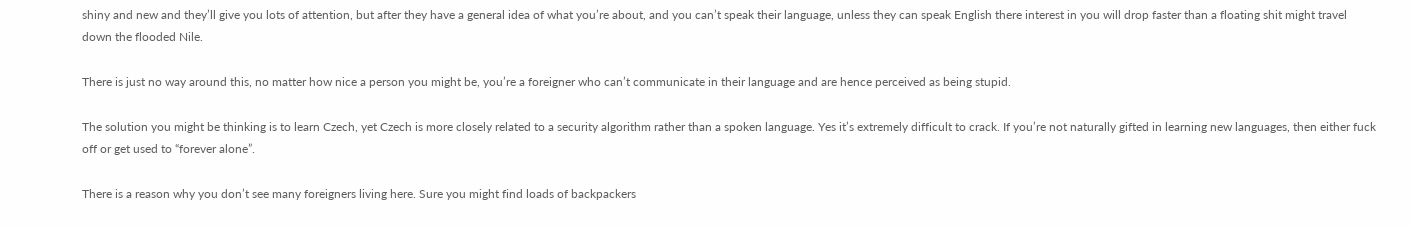shiny and new and they’ll give you lots of attention, but after they have a general idea of what you’re about, and you can’t speak their language, unless they can speak English there interest in you will drop faster than a floating shit might travel down the flooded Nile.

There is just no way around this, no matter how nice a person you might be, you’re a foreigner who can’t communicate in their language and are hence perceived as being stupid.

The solution you might be thinking is to learn Czech, yet Czech is more closely related to a security algorithm rather than a spoken language. Yes it’s extremely difficult to crack. If you’re not naturally gifted in learning new languages, then either fuck off or get used to “forever alone”.

There is a reason why you don’t see many foreigners living here. Sure you might find loads of backpackers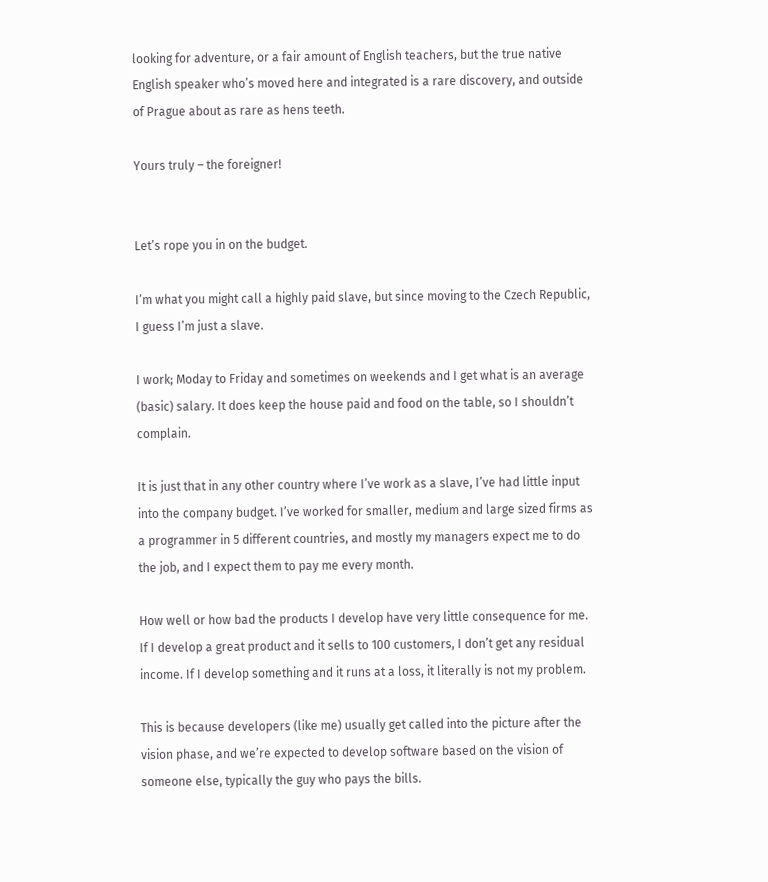looking for adventure, or a fair amount of English teachers, but the true native English speaker who’s moved here and integrated is a rare discovery, and outside of Prague about as rare as hens teeth.

Yours truly – the foreigner!


Let’s rope you in on the budget.

I’m what you might call a highly paid slave, but since moving to the Czech Republic, I guess I’m just a slave.

I work; Moday to Friday and sometimes on weekends and I get what is an average (basic) salary. It does keep the house paid and food on the table, so I shouldn’t complain.

It is just that in any other country where I’ve work as a slave, I’ve had little input into the company budget. I’ve worked for smaller, medium and large sized firms as a programmer in 5 different countries, and mostly my managers expect me to do the job, and I expect them to pay me every month.

How well or how bad the products I develop have very little consequence for me. If I develop a great product and it sells to 100 customers, I don’t get any residual income. If I develop something and it runs at a loss, it literally is not my problem.

This is because developers (like me) usually get called into the picture after the vision phase, and we’re expected to develop software based on the vision of someone else, typically the guy who pays the bills.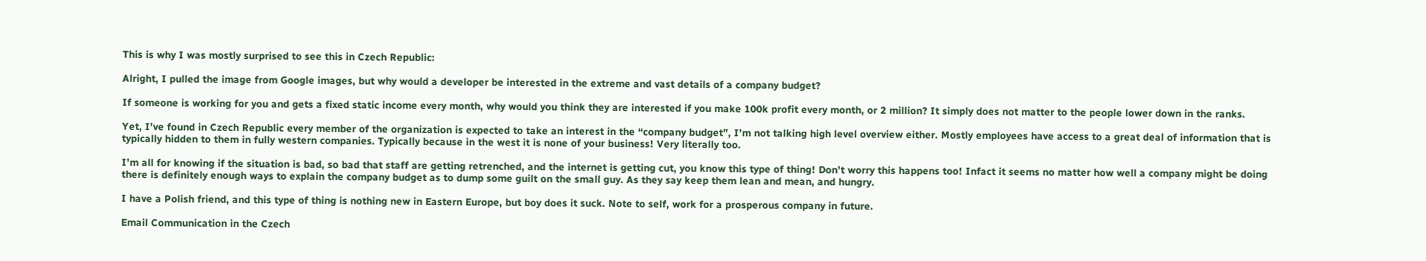This is why I was mostly surprised to see this in Czech Republic:

Alright, I pulled the image from Google images, but why would a developer be interested in the extreme and vast details of a company budget?

If someone is working for you and gets a fixed static income every month, why would you think they are interested if you make 100k profit every month, or 2 million? It simply does not matter to the people lower down in the ranks.

Yet, I’ve found in Czech Republic every member of the organization is expected to take an interest in the “company budget”, I’m not talking high level overview either. Mostly employees have access to a great deal of information that is typically hidden to them in fully western companies. Typically because in the west it is none of your business! Very literally too.

I’m all for knowing if the situation is bad, so bad that staff are getting retrenched, and the internet is getting cut, you know this type of thing! Don’t worry this happens too! Infact it seems no matter how well a company might be doing there is definitely enough ways to explain the company budget as to dump some guilt on the small guy. As they say keep them lean and mean, and hungry.

I have a Polish friend, and this type of thing is nothing new in Eastern Europe, but boy does it suck. Note to self, work for a prosperous company in future.

Email Communication in the Czech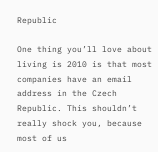Republic

One thing you’ll love about living is 2010 is that most companies have an email address in the Czech Republic. This shouldn’t really shock you, because most of us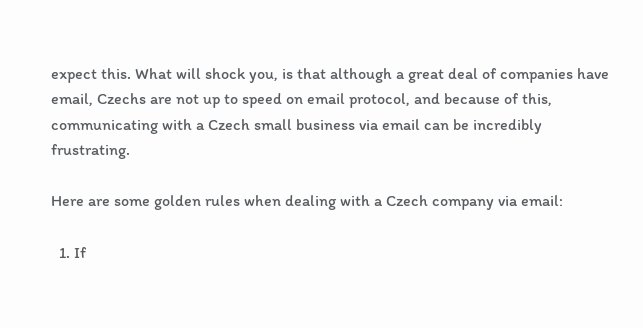expect this. What will shock you, is that although a great deal of companies have email, Czechs are not up to speed on email protocol, and because of this, communicating with a Czech small business via email can be incredibly frustrating.

Here are some golden rules when dealing with a Czech company via email:

  1. If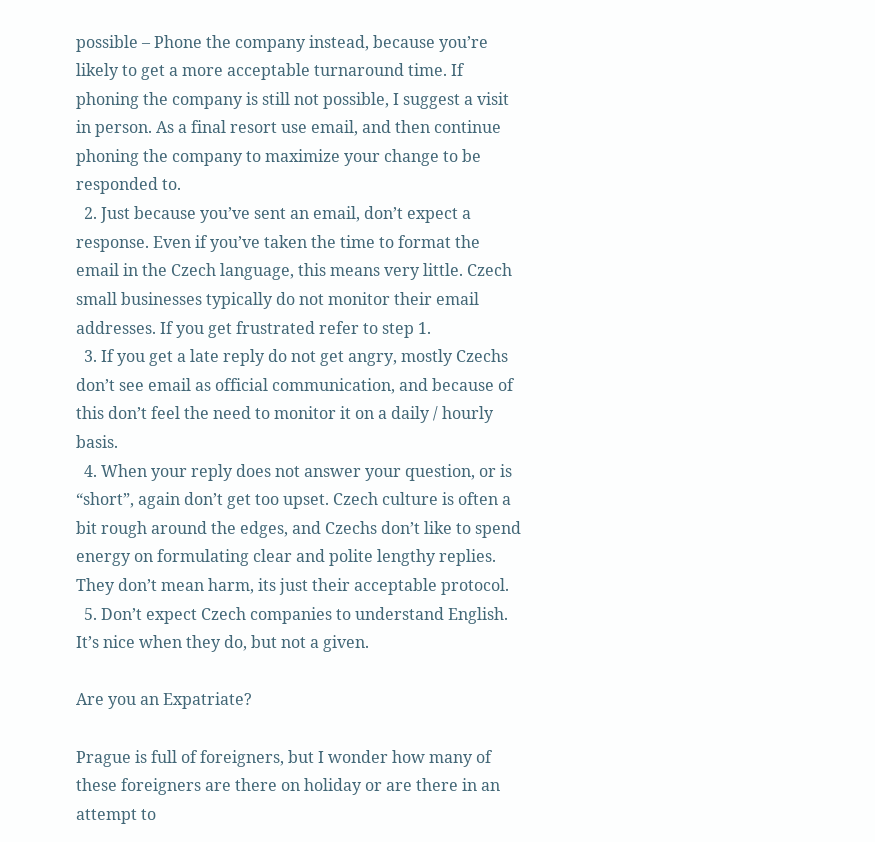possible – Phone the company instead, because you’re likely to get a more acceptable turnaround time. If phoning the company is still not possible, I suggest a visit in person. As a final resort use email, and then continue phoning the company to maximize your change to be responded to.
  2. Just because you’ve sent an email, don’t expect a response. Even if you’ve taken the time to format the email in the Czech language, this means very little. Czech small businesses typically do not monitor their email addresses. If you get frustrated refer to step 1.
  3. If you get a late reply do not get angry, mostly Czechs don’t see email as official communication, and because of this don’t feel the need to monitor it on a daily / hourly basis.
  4. When your reply does not answer your question, or is “short”, again don’t get too upset. Czech culture is often a bit rough around the edges, and Czechs don’t like to spend energy on formulating clear and polite lengthy replies. They don’t mean harm, its just their acceptable protocol.
  5. Don’t expect Czech companies to understand English. It’s nice when they do, but not a given.

Are you an Expatriate?

Prague is full of foreigners, but I wonder how many of these foreigners are there on holiday or are there in an attempt to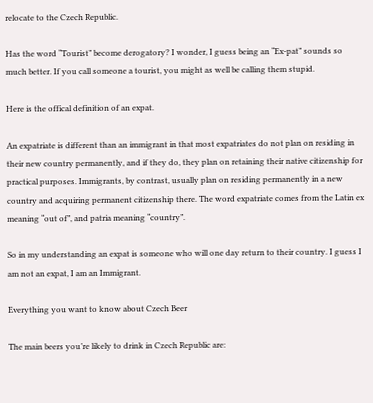relocate to the Czech Republic.

Has the word “Tourist” become derogatory? I wonder, I guess being an “Ex-pat” sounds so much better. If you call someone a tourist, you might as well be calling them stupid.

Here is the offical definition of an expat.

An expatriate is different than an immigrant in that most expatriates do not plan on residing in their new country permanently, and if they do, they plan on retaining their native citizenship for practical purposes. Immigrants, by contrast, usually plan on residing permanently in a new country and acquiring permanent citizenship there. The word expatriate comes from the Latin ex meaning “out of”, and patria meaning “country”.

So in my understanding an expat is someone who will one day return to their country. I guess I am not an expat, I am an Immigrant.

Everything you want to know about Czech Beer

The main beers you’re likely to drink in Czech Republic are: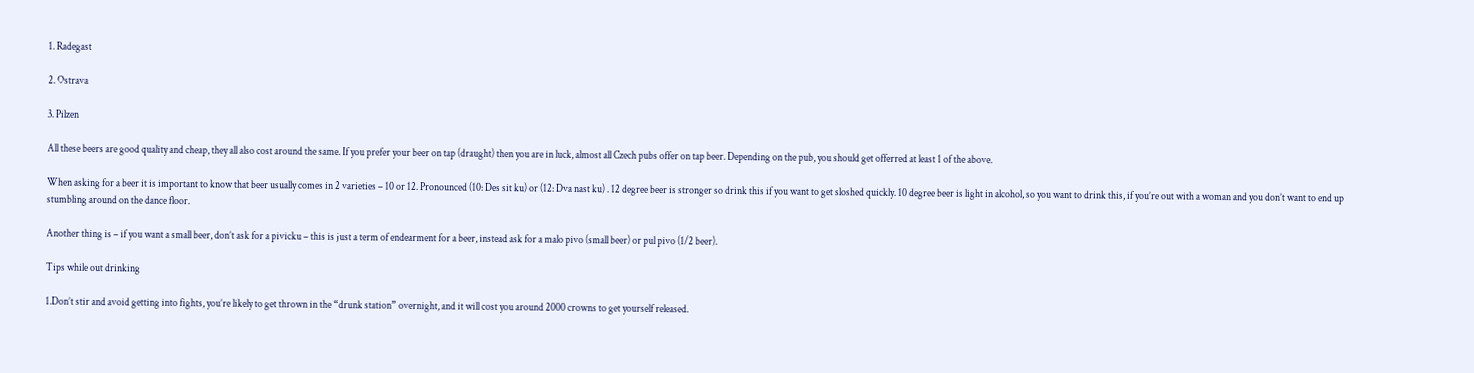1. Radegast

2. Ostrava

3. Pilzen

All these beers are good quality and cheap, they all also cost around the same. If you prefer your beer on tap (draught) then you are in luck, almost all Czech pubs offer on tap beer. Depending on the pub, you should get offerred at least 1 of the above.

When asking for a beer it is important to know that beer usually comes in 2 varieties – 10 or 12. Pronounced (10: Des sit ku) or (12: Dva nast ku) . 12 degree beer is stronger so drink this if you want to get sloshed quickly. 10 degree beer is light in alcohol, so you want to drink this, if you’re out with a woman and you don’t want to end up stumbling around on the dance floor.

Another thing is – if you want a small beer, don’t ask for a pivicku – this is just a term of endearment for a beer, instead ask for a malo pivo (small beer) or pul pivo (1/2 beer).

Tips while out drinking

1.Don’t stir and avoid getting into fights, you’re likely to get thrown in the “drunk station” overnight, and it will cost you around 2000 crowns to get yourself released.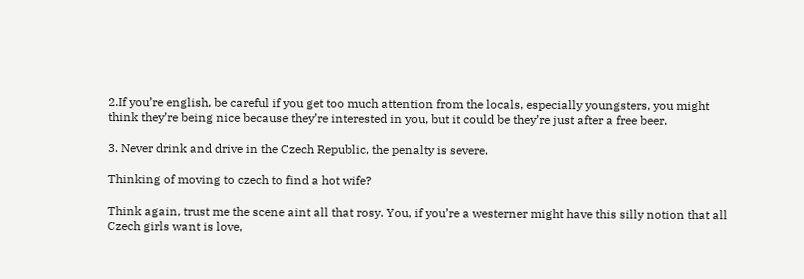2.If you’re english, be careful if you get too much attention from the locals, especially youngsters, you might think they’re being nice because they’re interested in you, but it could be they’re just after a free beer.

3. Never drink and drive in the Czech Republic, the penalty is severe.

Thinking of moving to czech to find a hot wife?

Think again, trust me the scene aint all that rosy. You, if you’re a westerner might have this silly notion that all Czech girls want is love,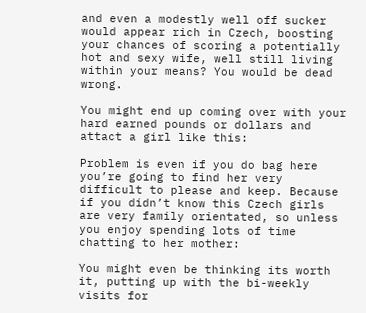and even a modestly well off sucker would appear rich in Czech, boosting your chances of scoring a potentially hot and sexy wife, well still living within your means? You would be dead wrong.

You might end up coming over with your hard earned pounds or dollars and attact a girl like this:

Problem is even if you do bag here you’re going to find her very difficult to please and keep. Because if you didn’t know this Czech girls are very family orientated, so unless you enjoy spending lots of time chatting to her mother:

You might even be thinking its worth it, putting up with the bi-weekly visits for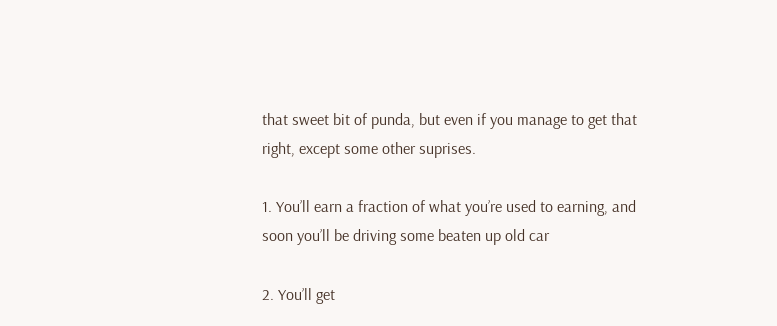that sweet bit of punda, but even if you manage to get that right, except some other suprises.

1. You’ll earn a fraction of what you’re used to earning, and soon you’ll be driving some beaten up old car

2. You’ll get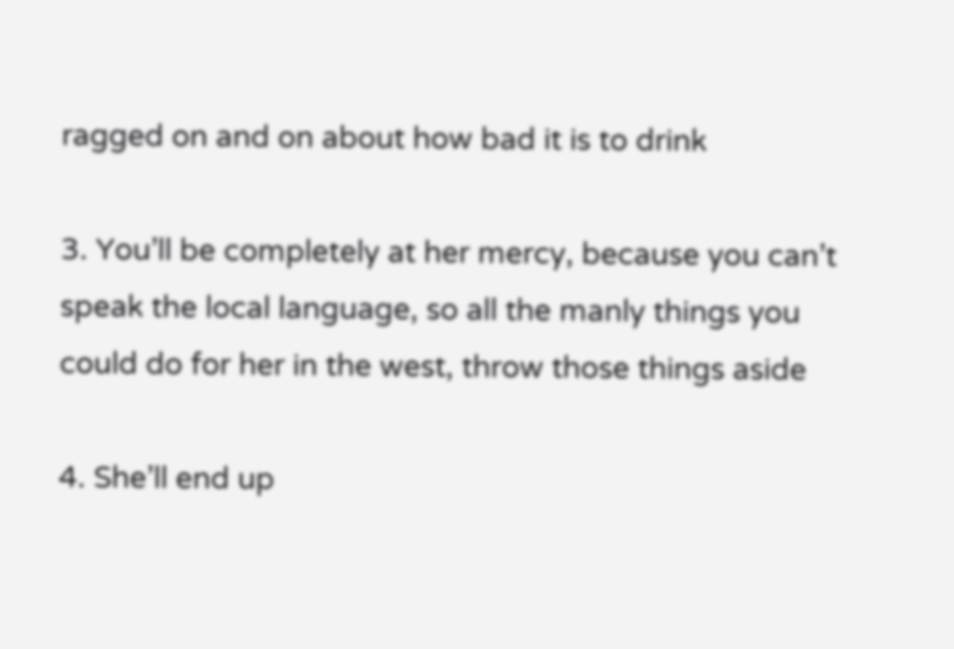ragged on and on about how bad it is to drink

3. You’ll be completely at her mercy, because you can’t speak the local language, so all the manly things you could do for her in the west, throw those things aside

4. She’ll end up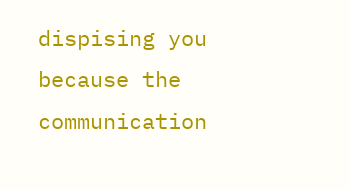dispising you because the communication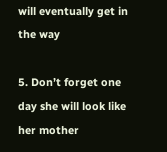will eventually get in the way

5. Don’t forget one day she will look like her mother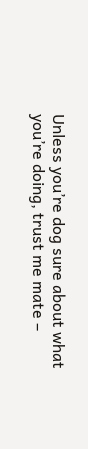Unless you’re dog sure about what you’re doing, trust me mate –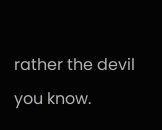rather the devil you know.